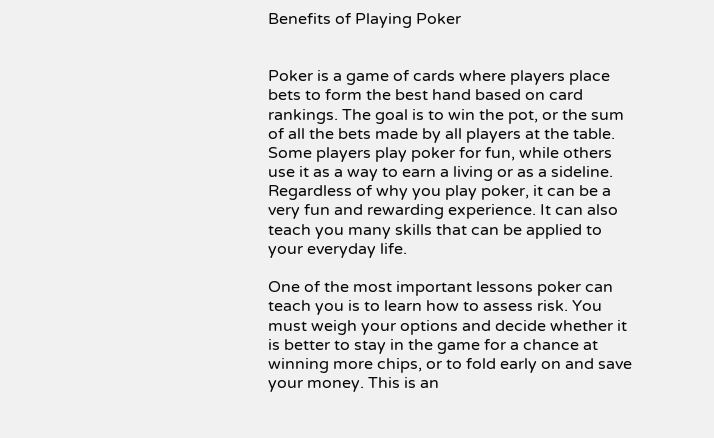Benefits of Playing Poker


Poker is a game of cards where players place bets to form the best hand based on card rankings. The goal is to win the pot, or the sum of all the bets made by all players at the table. Some players play poker for fun, while others use it as a way to earn a living or as a sideline. Regardless of why you play poker, it can be a very fun and rewarding experience. It can also teach you many skills that can be applied to your everyday life.

One of the most important lessons poker can teach you is to learn how to assess risk. You must weigh your options and decide whether it is better to stay in the game for a chance at winning more chips, or to fold early on and save your money. This is an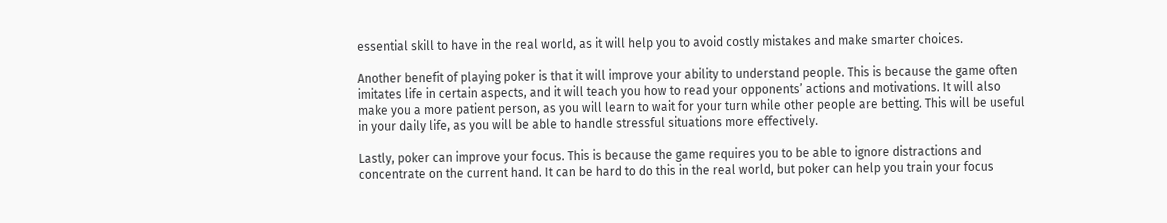essential skill to have in the real world, as it will help you to avoid costly mistakes and make smarter choices.

Another benefit of playing poker is that it will improve your ability to understand people. This is because the game often imitates life in certain aspects, and it will teach you how to read your opponents’ actions and motivations. It will also make you a more patient person, as you will learn to wait for your turn while other people are betting. This will be useful in your daily life, as you will be able to handle stressful situations more effectively.

Lastly, poker can improve your focus. This is because the game requires you to be able to ignore distractions and concentrate on the current hand. It can be hard to do this in the real world, but poker can help you train your focus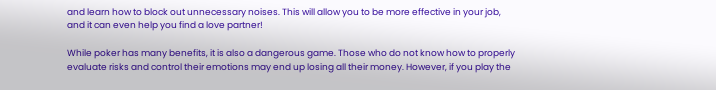and learn how to block out unnecessary noises. This will allow you to be more effective in your job, and it can even help you find a love partner!

While poker has many benefits, it is also a dangerous game. Those who do not know how to properly evaluate risks and control their emotions may end up losing all their money. However, if you play the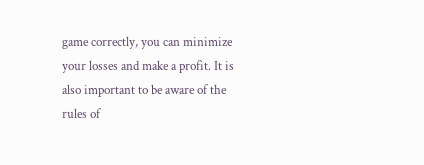game correctly, you can minimize your losses and make a profit. It is also important to be aware of the rules of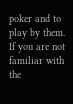poker and to play by them. If you are not familiar with the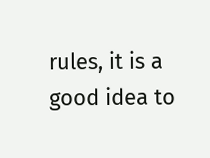rules, it is a good idea to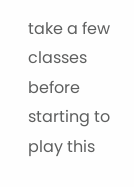take a few classes before starting to play this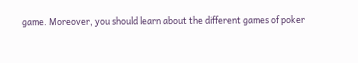game. Moreover, you should learn about the different games of poker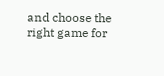and choose the right game for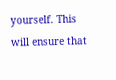yourself. This will ensure that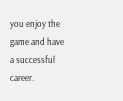you enjoy the game and have a successful career.